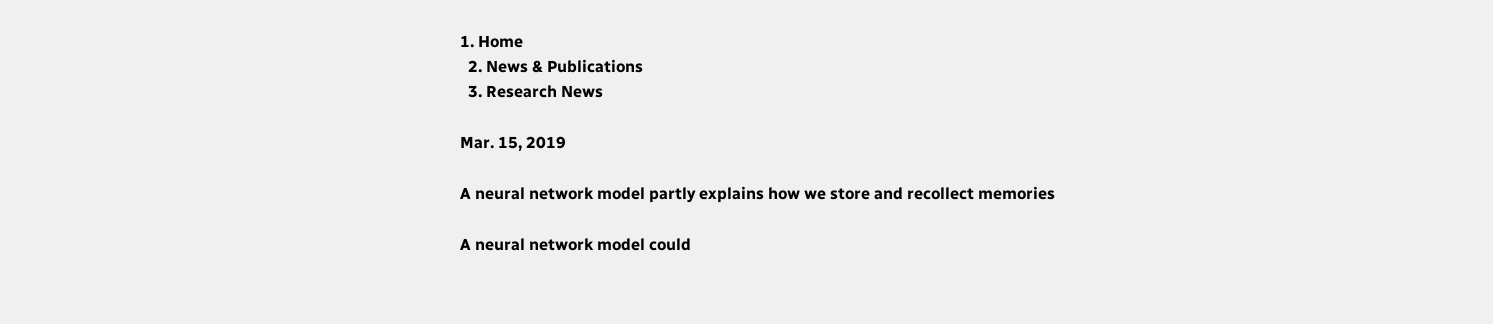1. Home
  2. News & Publications
  3. Research News

Mar. 15, 2019

A neural network model partly explains how we store and recollect memories

A neural network model could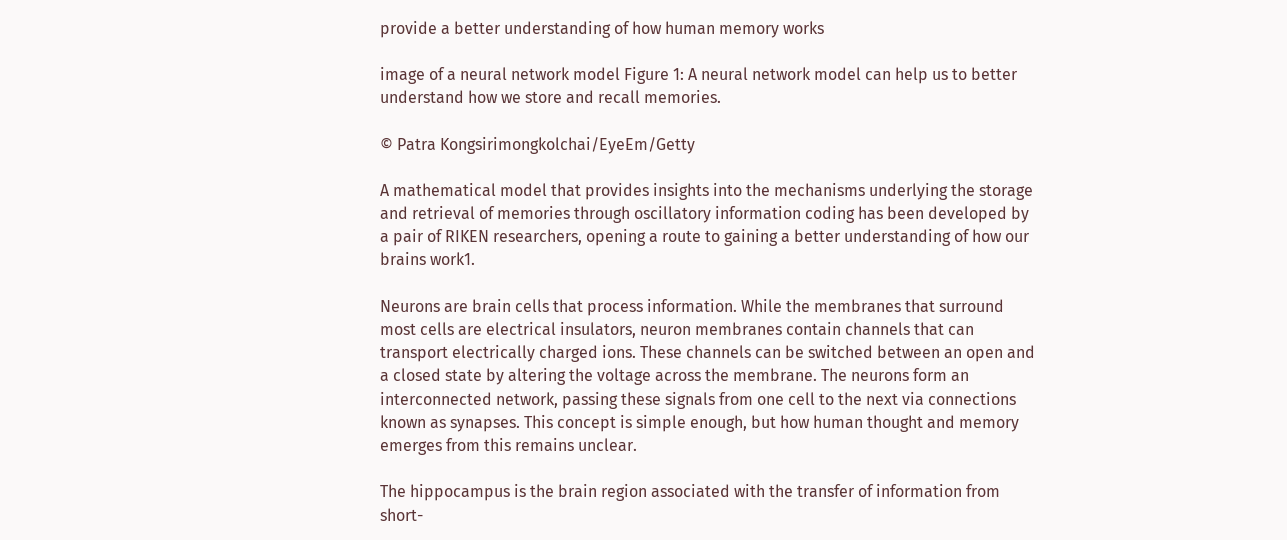provide a better understanding of how human memory works

image of a neural network model Figure 1: A neural network model can help us to better understand how we store and recall memories.

© Patra Kongsirimongkolchai/EyeEm/Getty

A mathematical model that provides insights into the mechanisms underlying the storage and retrieval of memories through oscillatory information coding has been developed by a pair of RIKEN researchers, opening a route to gaining a better understanding of how our brains work1.

Neurons are brain cells that process information. While the membranes that surround most cells are electrical insulators, neuron membranes contain channels that can transport electrically charged ions. These channels can be switched between an open and a closed state by altering the voltage across the membrane. The neurons form an interconnected network, passing these signals from one cell to the next via connections known as synapses. This concept is simple enough, but how human thought and memory emerges from this remains unclear.

The hippocampus is the brain region associated with the transfer of information from short-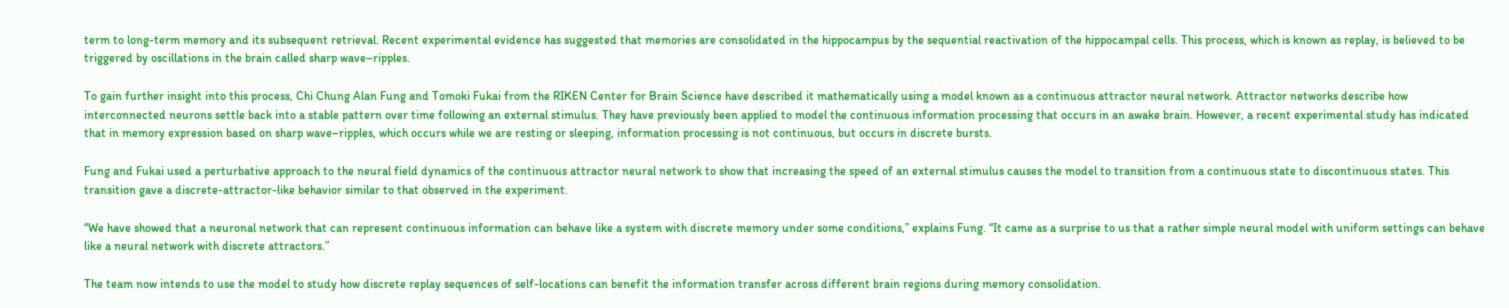term to long-term memory and its subsequent retrieval. Recent experimental evidence has suggested that memories are consolidated in the hippocampus by the sequential reactivation of the hippocampal cells. This process, which is known as replay, is believed to be triggered by oscillations in the brain called sharp wave–ripples.

To gain further insight into this process, Chi Chung Alan Fung and Tomoki Fukai from the RIKEN Center for Brain Science have described it mathematically using a model known as a continuous attractor neural network. Attractor networks describe how interconnected neurons settle back into a stable pattern over time following an external stimulus. They have previously been applied to model the continuous information processing that occurs in an awake brain. However, a recent experimental study has indicated that in memory expression based on sharp wave–ripples, which occurs while we are resting or sleeping, information processing is not continuous, but occurs in discrete bursts.

Fung and Fukai used a perturbative approach to the neural field dynamics of the continuous attractor neural network to show that increasing the speed of an external stimulus causes the model to transition from a continuous state to discontinuous states. This transition gave a discrete-attractor-like behavior similar to that observed in the experiment.

“We have showed that a neuronal network that can represent continuous information can behave like a system with discrete memory under some conditions,” explains Fung. “It came as a surprise to us that a rather simple neural model with uniform settings can behave like a neural network with discrete attractors.”

The team now intends to use the model to study how discrete replay sequences of self-locations can benefit the information transfer across different brain regions during memory consolidation.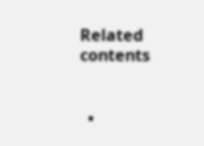Related contents


  •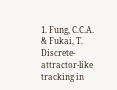1. Fung, C.C.A. & Fukai, T. Discrete-attractor-like tracking in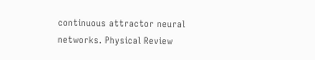continuous attractor neural networks. Physical Review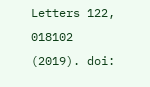Letters 122, 018102 (2019). doi: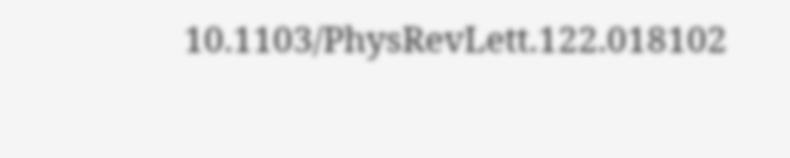10.1103/PhysRevLett.122.018102